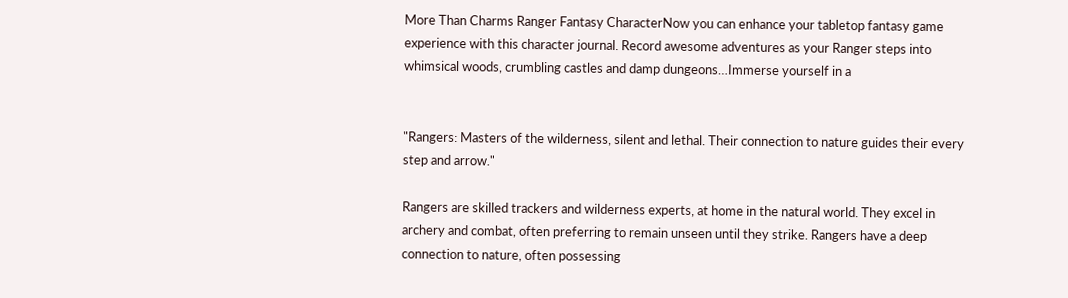More Than Charms Ranger Fantasy CharacterNow you can enhance your tabletop fantasy game experience with this character journal. Record awesome adventures as your Ranger steps into whimsical woods, crumbling castles and damp dungeons…Immerse yourself in a


"Rangers: Masters of the wilderness, silent and lethal. Their connection to nature guides their every step and arrow."

Rangers are skilled trackers and wilderness experts, at home in the natural world. They excel in archery and combat, often preferring to remain unseen until they strike. Rangers have a deep connection to nature, often possessing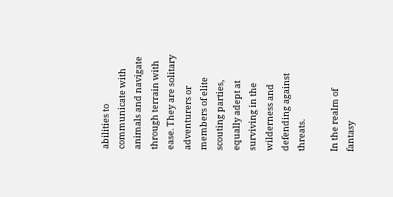abilities to communicate with animals and navigate through terrain with ease. They are solitary adventurers or members of elite scouting parties, equally adept at surviving in the wilderness and defending against threats.

In the realm of fantasy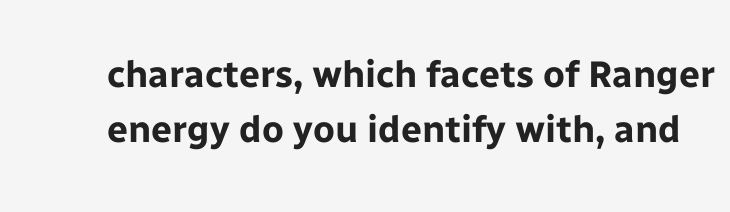characters, which facets of Ranger energy do you identify with, and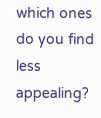which ones do you find less appealing?